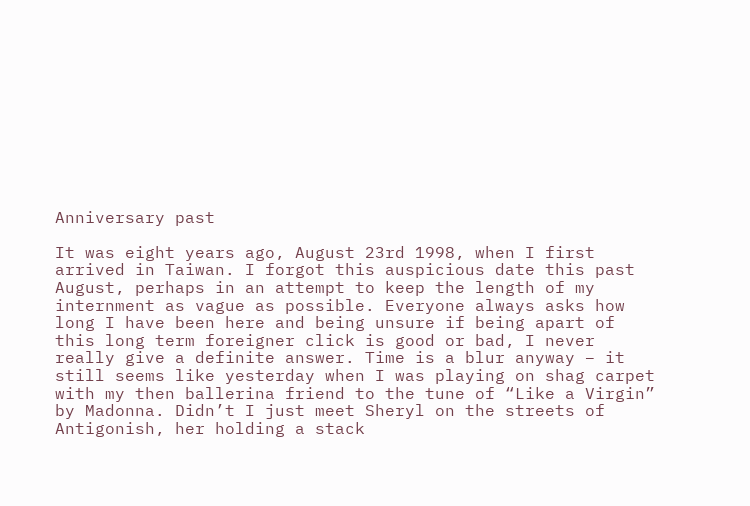Anniversary past

It was eight years ago, August 23rd 1998, when I first arrived in Taiwan. I forgot this auspicious date this past August, perhaps in an attempt to keep the length of my internment as vague as possible. Everyone always asks how long I have been here and being unsure if being apart of this long term foreigner click is good or bad, I never really give a definite answer. Time is a blur anyway – it still seems like yesterday when I was playing on shag carpet with my then ballerina friend to the tune of “Like a Virgin” by Madonna. Didn’t I just meet Sheryl on the streets of Antigonish, her holding a stack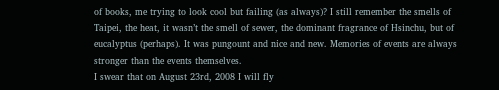of books, me trying to look cool but failing (as always)? I still remember the smells of Taipei, the heat, it wasn’t the smell of sewer, the dominant fragrance of Hsinchu, but of eucalyptus (perhaps). It was pungount and nice and new. Memories of events are always stronger than the events themselves.
I swear that on August 23rd, 2008 I will fly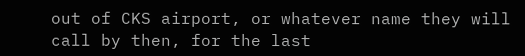out of CKS airport, or whatever name they will call by then, for the last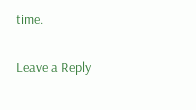time.

Leave a Reply